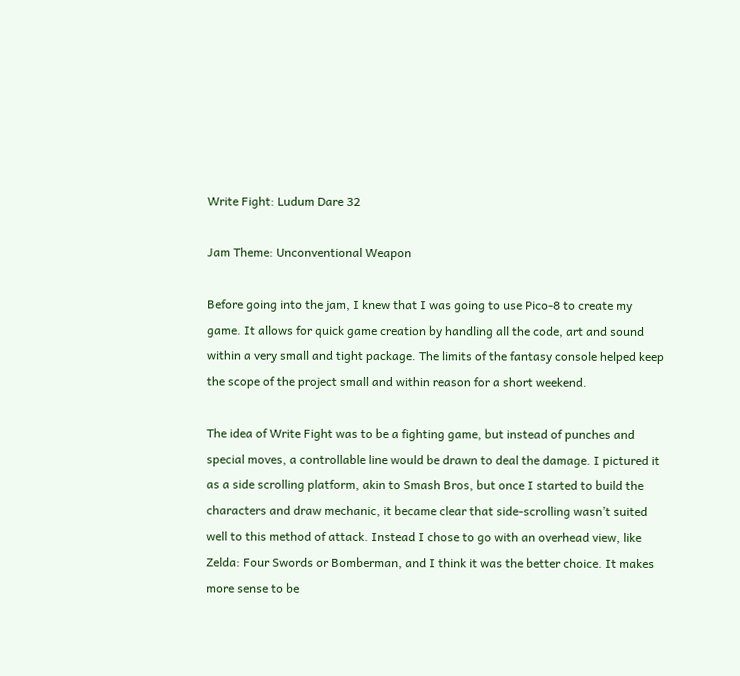Write Fight: Ludum Dare 32

Jam Theme: Unconventional Weapon

Before going into the jam, I knew that I was going to use Pico-8 to create my game. It allows for quick game creation by handling all the code, art and sound within a very small and tight package. The limits of the fantasy console helped keep the scope of the project small and within reason for a short weekend.

The idea of Write Fight was to be a fighting game, but instead of punches and special moves, a controllable line would be drawn to deal the damage. I pictured it as a side scrolling platform, akin to Smash Bros, but once I started to build the characters and draw mechanic, it became clear that side-scrolling wasn’t suited well to this method of attack. Instead I chose to go with an overhead view, like Zelda: Four Swords or Bomberman, and I think it was the better choice. It makes more sense to be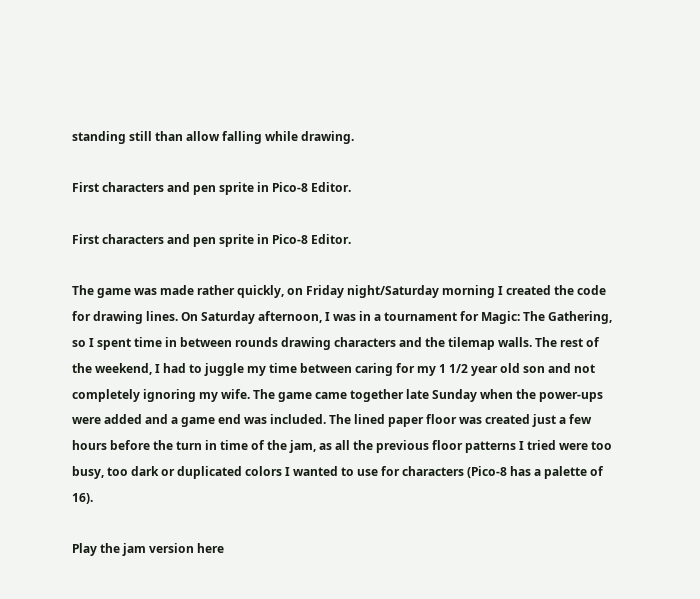standing still than allow falling while drawing.

First characters and pen sprite in Pico-8 Editor.

First characters and pen sprite in Pico-8 Editor.

The game was made rather quickly, on Friday night/Saturday morning I created the code for drawing lines. On Saturday afternoon, I was in a tournament for Magic: The Gathering, so I spent time in between rounds drawing characters and the tilemap walls. The rest of the weekend, I had to juggle my time between caring for my 1 1/2 year old son and not completely ignoring my wife. The game came together late Sunday when the power-ups were added and a game end was included. The lined paper floor was created just a few hours before the turn in time of the jam, as all the previous floor patterns I tried were too busy, too dark or duplicated colors I wanted to use for characters (Pico-8 has a palette of 16).

Play the jam version here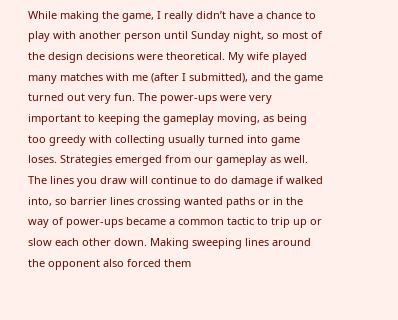While making the game, I really didn’t have a chance to play with another person until Sunday night, so most of the design decisions were theoretical. My wife played many matches with me (after I submitted), and the game turned out very fun. The power-ups were very important to keeping the gameplay moving, as being too greedy with collecting usually turned into game loses. Strategies emerged from our gameplay as well. The lines you draw will continue to do damage if walked into, so barrier lines crossing wanted paths or in the way of power-ups became a common tactic to trip up or slow each other down. Making sweeping lines around the opponent also forced them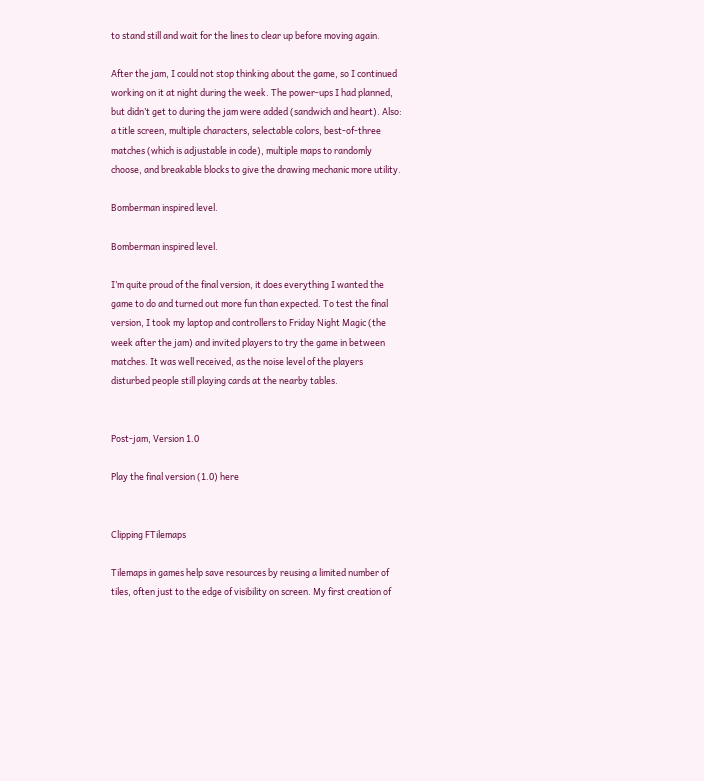to stand still and wait for the lines to clear up before moving again.

After the jam, I could not stop thinking about the game, so I continued working on it at night during the week. The power-ups I had planned, but didn’t get to during the jam were added (sandwich and heart). Also: a title screen, multiple characters, selectable colors, best-of-three matches (which is adjustable in code), multiple maps to randomly choose, and breakable blocks to give the drawing mechanic more utility.

Bomberman inspired level.

Bomberman inspired level.

I’m quite proud of the final version, it does everything I wanted the game to do and turned out more fun than expected. To test the final version, I took my laptop and controllers to Friday Night Magic (the week after the jam) and invited players to try the game in between matches. It was well received, as the noise level of the players disturbed people still playing cards at the nearby tables.


Post-jam, Version 1.0

Play the final version (1.0) here


Clipping FTilemaps

Tilemaps in games help save resources by reusing a limited number of tiles, often just to the edge of visibility on screen. My first creation of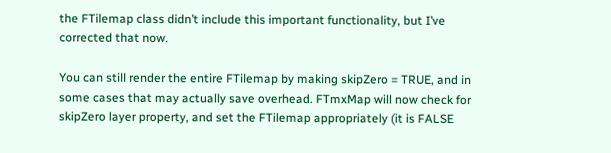the FTilemap class didn’t include this important functionality, but I’ve corrected that now.

You can still render the entire FTilemap by making skipZero = TRUE, and in some cases that may actually save overhead. FTmxMap will now check for skipZero layer property, and set the FTilemap appropriately (it is FALSE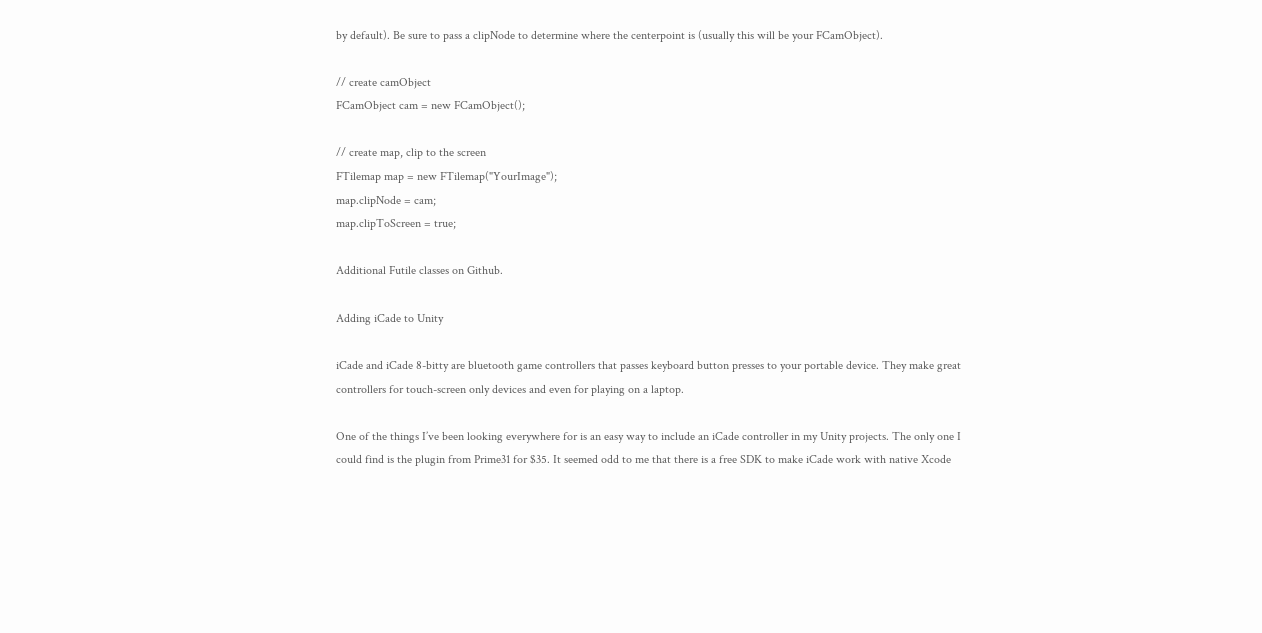by default). Be sure to pass a clipNode to determine where the centerpoint is (usually this will be your FCamObject).

// create camObject
FCamObject cam = new FCamObject();

// create map, clip to the screen
FTilemap map = new FTilemap("YourImage");
map.clipNode = cam;
map.clipToScreen = true;

Additional Futile classes on Github.

Adding iCade to Unity

iCade and iCade 8-bitty are bluetooth game controllers that passes keyboard button presses to your portable device. They make great controllers for touch-screen only devices and even for playing on a laptop.

One of the things I’ve been looking everywhere for is an easy way to include an iCade controller in my Unity projects. The only one I could find is the plugin from Prime31 for $35. It seemed odd to me that there is a free SDK to make iCade work with native Xcode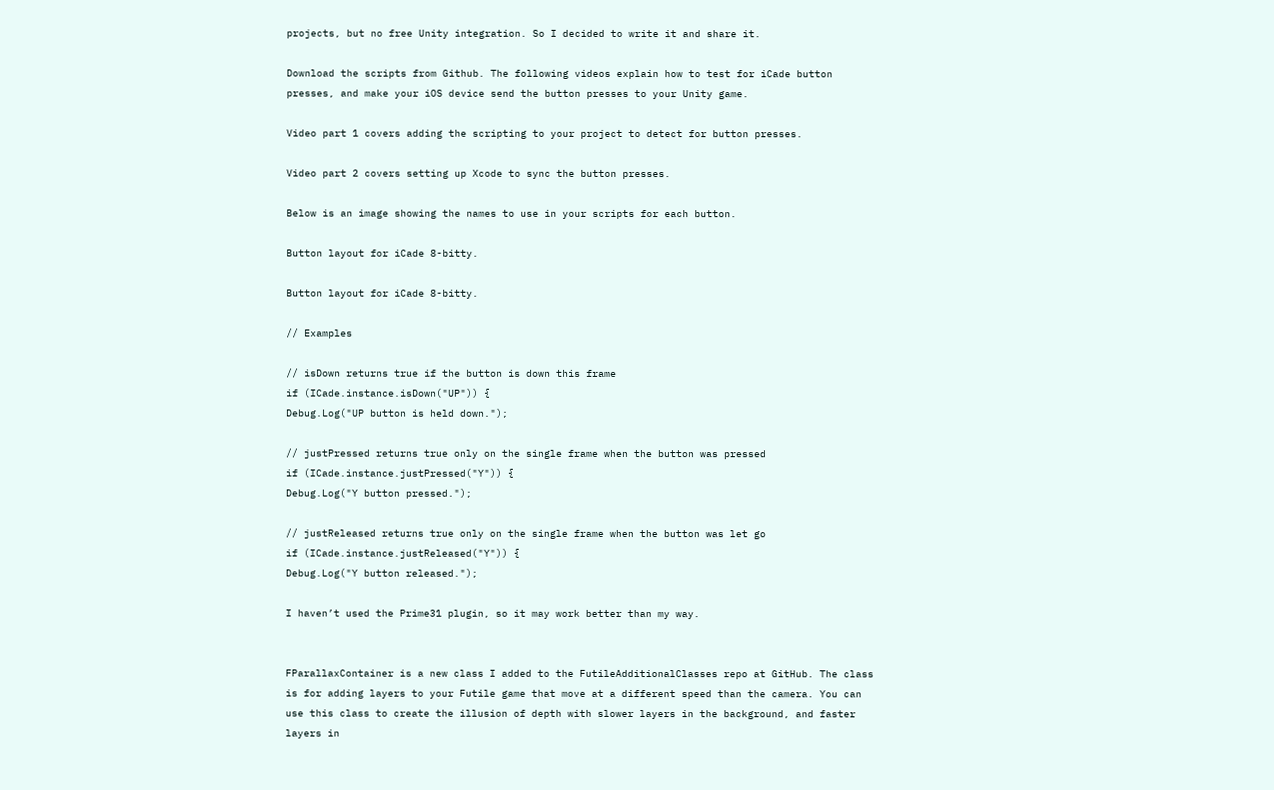projects, but no free Unity integration. So I decided to write it and share it.

Download the scripts from Github. The following videos explain how to test for iCade button presses, and make your iOS device send the button presses to your Unity game.

Video part 1 covers adding the scripting to your project to detect for button presses.

Video part 2 covers setting up Xcode to sync the button presses.

Below is an image showing the names to use in your scripts for each button.

Button layout for iCade 8-bitty.

Button layout for iCade 8-bitty.

// Examples

// isDown returns true if the button is down this frame
if (ICade.instance.isDown("UP")) {
Debug.Log("UP button is held down.");

// justPressed returns true only on the single frame when the button was pressed
if (ICade.instance.justPressed("Y")) {
Debug.Log("Y button pressed.");

// justReleased returns true only on the single frame when the button was let go
if (ICade.instance.justReleased("Y")) {
Debug.Log("Y button released.");

I haven’t used the Prime31 plugin, so it may work better than my way.


FParallaxContainer is a new class I added to the FutileAdditionalClasses repo at GitHub. The class is for adding layers to your Futile game that move at a different speed than the camera. You can use this class to create the illusion of depth with slower layers in the background, and faster layers in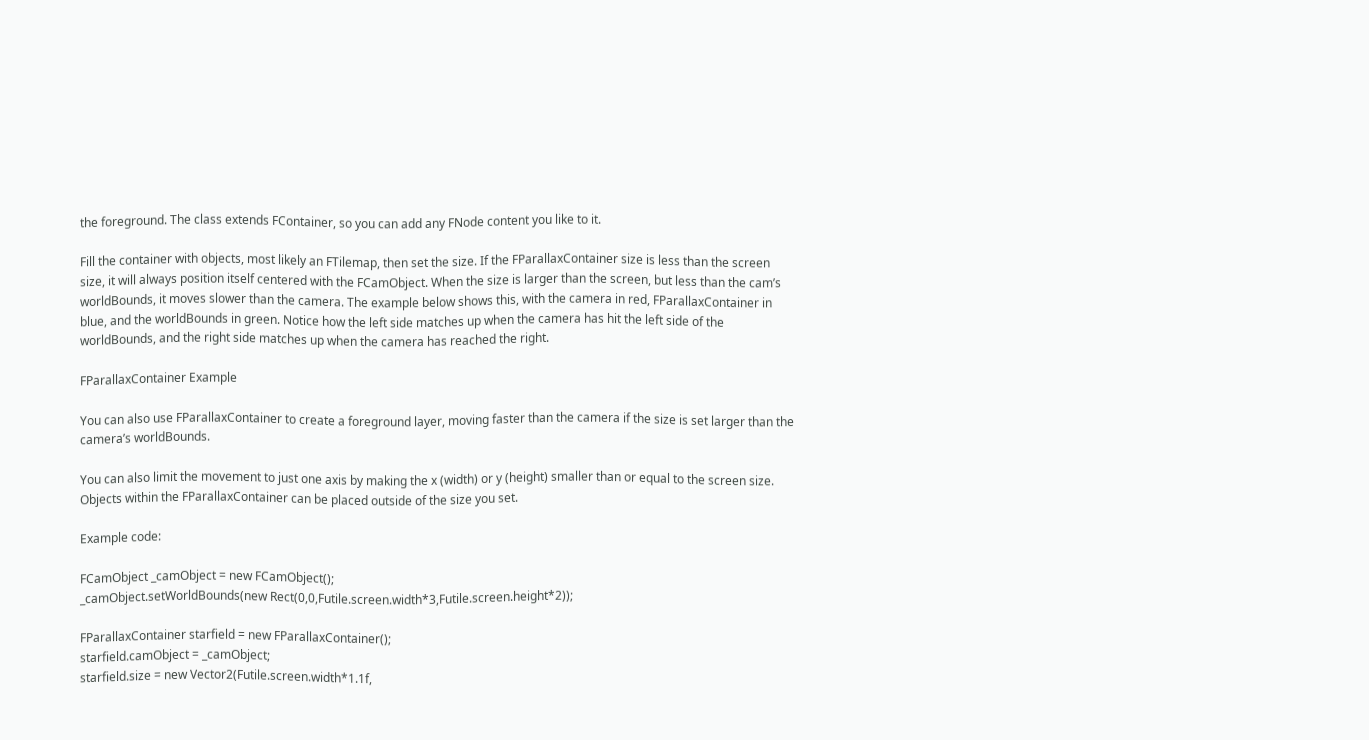the foreground. The class extends FContainer, so you can add any FNode content you like to it.

Fill the container with objects, most likely an FTilemap, then set the size. If the FParallaxContainer size is less than the screen size, it will always position itself centered with the FCamObject. When the size is larger than the screen, but less than the cam’s worldBounds, it moves slower than the camera. The example below shows this, with the camera in red, FParallaxContainer in blue, and the worldBounds in green. Notice how the left side matches up when the camera has hit the left side of the worldBounds, and the right side matches up when the camera has reached the right.

FParallaxContainer Example

You can also use FParallaxContainer to create a foreground layer, moving faster than the camera if the size is set larger than the camera’s worldBounds.

You can also limit the movement to just one axis by making the x (width) or y (height) smaller than or equal to the screen size. Objects within the FParallaxContainer can be placed outside of the size you set.

Example code:

FCamObject _camObject = new FCamObject();
_camObject.setWorldBounds(new Rect(0,0,Futile.screen.width*3,Futile.screen.height*2));

FParallaxContainer starfield = new FParallaxContainer();
starfield.camObject = _camObject;
starfield.size = new Vector2(Futile.screen.width*1.1f,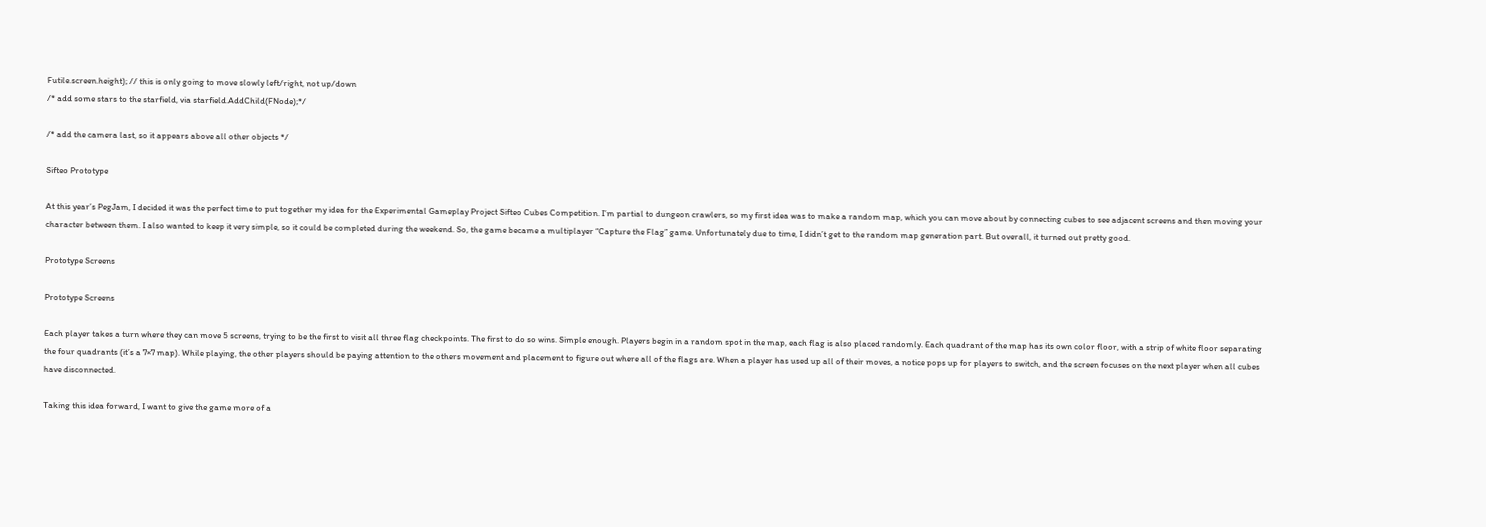Futile.screen.height); // this is only going to move slowly left/right, not up/down
/* add some stars to the starfield, via starfield.AddChild(FNode);*/

/* add the camera last, so it appears above all other objects */

Sifteo Prototype

At this year’s PegJam, I decided it was the perfect time to put together my idea for the Experimental Gameplay Project Sifteo Cubes Competition. I’m partial to dungeon crawlers, so my first idea was to make a random map, which you can move about by connecting cubes to see adjacent screens and then moving your character between them. I also wanted to keep it very simple, so it could be completed during the weekend. So, the game became a multiplayer “Capture the Flag” game. Unfortunately due to time, I didn’t get to the random map generation part. But overall, it turned out pretty good.

Prototype Screens

Prototype Screens

Each player takes a turn where they can move 5 screens, trying to be the first to visit all three flag checkpoints. The first to do so wins. Simple enough. Players begin in a random spot in the map, each flag is also placed randomly. Each quadrant of the map has its own color floor, with a strip of white floor separating the four quadrants (it’s a 7×7 map). While playing, the other players should be paying attention to the others movement and placement to figure out where all of the flags are. When a player has used up all of their moves, a notice pops up for players to switch, and the screen focuses on the next player when all cubes have disconnected.

Taking this idea forward, I want to give the game more of a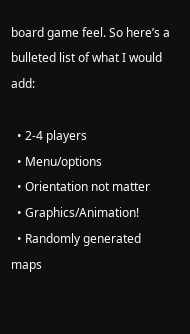board game feel. So here’s a bulleted list of what I would add:

  • 2-4 players
  • Menu/options
  • Orientation not matter
  • Graphics/Animation!
  • Randomly generated maps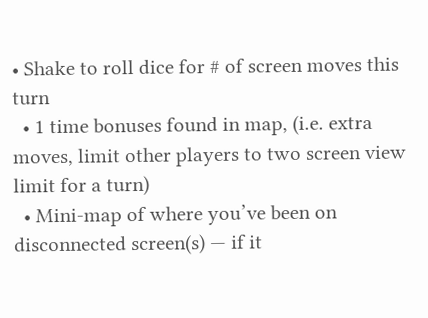• Shake to roll dice for # of screen moves this turn
  • 1 time bonuses found in map, (i.e. extra moves, limit other players to two screen view limit for a turn)
  • Mini-map of where you’ve been on disconnected screen(s) — if it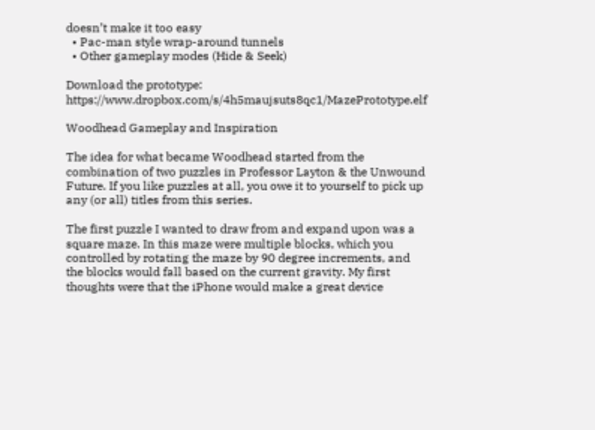doesn’t make it too easy
  • Pac-man style wrap-around tunnels
  • Other gameplay modes (Hide & Seek)

Download the prototype: https://www.dropbox.com/s/4h5maujsuts8qc1/MazePrototype.elf

Woodhead Gameplay and Inspiration

The idea for what became Woodhead started from the combination of two puzzles in Professor Layton & the Unwound Future. If you like puzzles at all, you owe it to yourself to pick up any (or all) titles from this series.

The first puzzle I wanted to draw from and expand upon was a square maze. In this maze were multiple blocks, which you controlled by rotating the maze by 90 degree increments, and the blocks would fall based on the current gravity. My first thoughts were that the iPhone would make a great device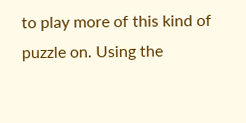to play more of this kind of puzzle on. Using the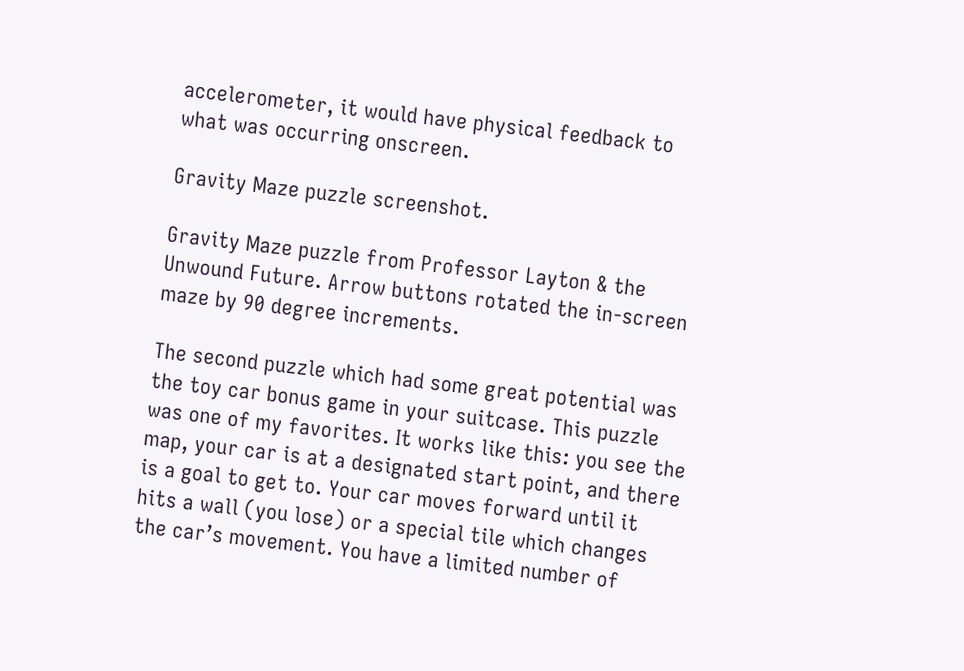accelerometer, it would have physical feedback to what was occurring onscreen.

Gravity Maze puzzle screenshot.

Gravity Maze puzzle from Professor Layton & the Unwound Future. Arrow buttons rotated the in-screen maze by 90 degree increments.

The second puzzle which had some great potential was the toy car bonus game in your suitcase. This puzzle was one of my favorites. It works like this: you see the map, your car is at a designated start point, and there is a goal to get to. Your car moves forward until it hits a wall (you lose) or a special tile which changes the car’s movement. You have a limited number of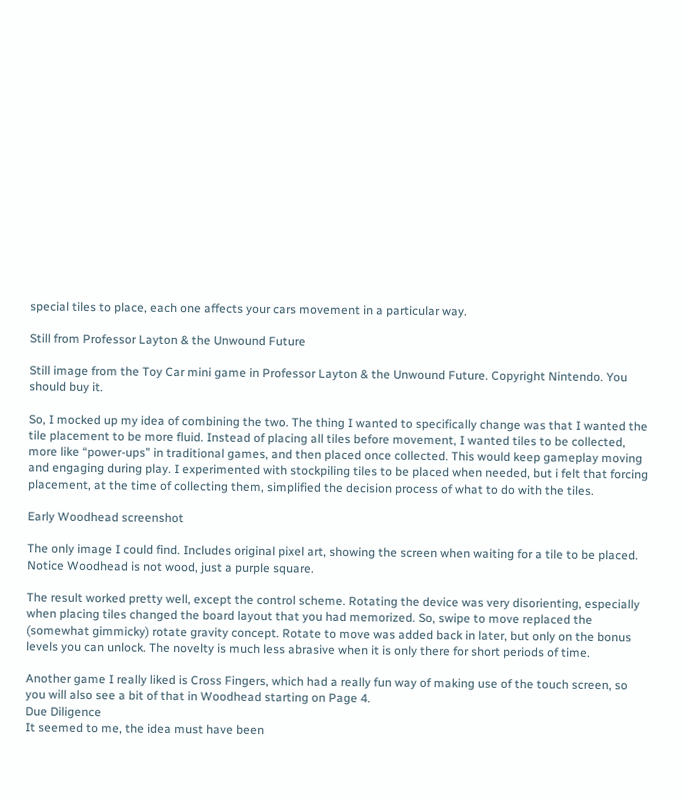special tiles to place, each one affects your cars movement in a particular way.

Still from Professor Layton & the Unwound Future

Still image from the Toy Car mini game in Professor Layton & the Unwound Future. Copyright Nintendo. You should buy it.

So, I mocked up my idea of combining the two. The thing I wanted to specifically change was that I wanted the tile placement to be more fluid. Instead of placing all tiles before movement, I wanted tiles to be collected, more like “power-ups” in traditional games, and then placed once collected. This would keep gameplay moving and engaging during play. I experimented with stockpiling tiles to be placed when needed, but i felt that forcing placement, at the time of collecting them, simplified the decision process of what to do with the tiles.

Early Woodhead screenshot

The only image I could find. Includes original pixel art, showing the screen when waiting for a tile to be placed. Notice Woodhead is not wood, just a purple square.

The result worked pretty well, except the control scheme. Rotating the device was very disorienting, especially when placing tiles changed the board layout that you had memorized. So, swipe to move replaced the (somewhat gimmicky) rotate gravity concept. Rotate to move was added back in later, but only on the bonus levels you can unlock. The novelty is much less abrasive when it is only there for short periods of time.

Another game I really liked is Cross Fingers, which had a really fun way of making use of the touch screen, so you will also see a bit of that in Woodhead starting on Page 4.
Due Diligence
It seemed to me, the idea must have been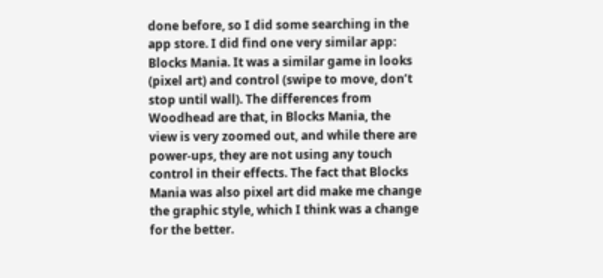done before, so I did some searching in the app store. I did find one very similar app: Blocks Mania. It was a similar game in looks (pixel art) and control (swipe to move, don’t stop until wall). The differences from Woodhead are that, in Blocks Mania, the view is very zoomed out, and while there are power-ups, they are not using any touch control in their effects. The fact that Blocks Mania was also pixel art did make me change the graphic style, which I think was a change for the better.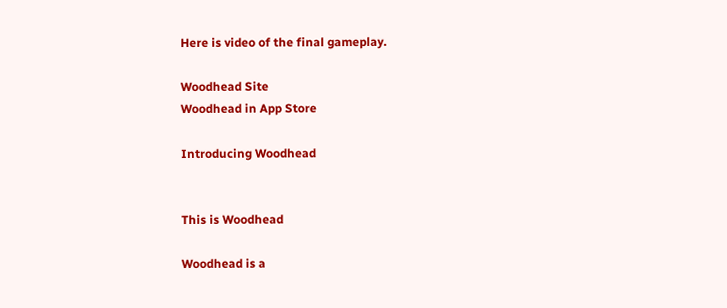Here is video of the final gameplay.

Woodhead Site
Woodhead in App Store

Introducing Woodhead


This is Woodhead

Woodhead is a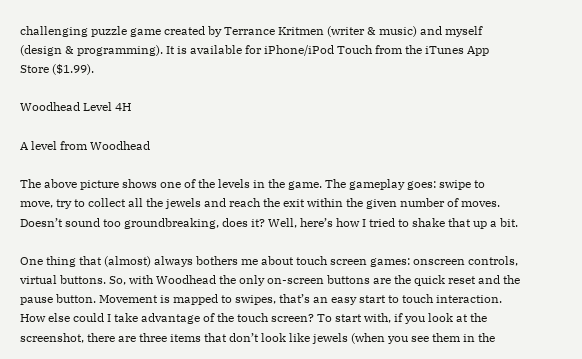challenging puzzle game created by Terrance Kritmen (writer & music) and myself (design & programming). It is available for iPhone/iPod Touch from the iTunes App Store ($1.99).

Woodhead Level 4H

A level from Woodhead

The above picture shows one of the levels in the game. The gameplay goes: swipe to move, try to collect all the jewels and reach the exit within the given number of moves. Doesn’t sound too groundbreaking, does it? Well, here’s how I tried to shake that up a bit.

One thing that (almost) always bothers me about touch screen games: onscreen controls, virtual buttons. So, with Woodhead the only on-screen buttons are the quick reset and the pause button. Movement is mapped to swipes, that’s an easy start to touch interaction. How else could I take advantage of the touch screen? To start with, if you look at the screenshot, there are three items that don’t look like jewels (when you see them in the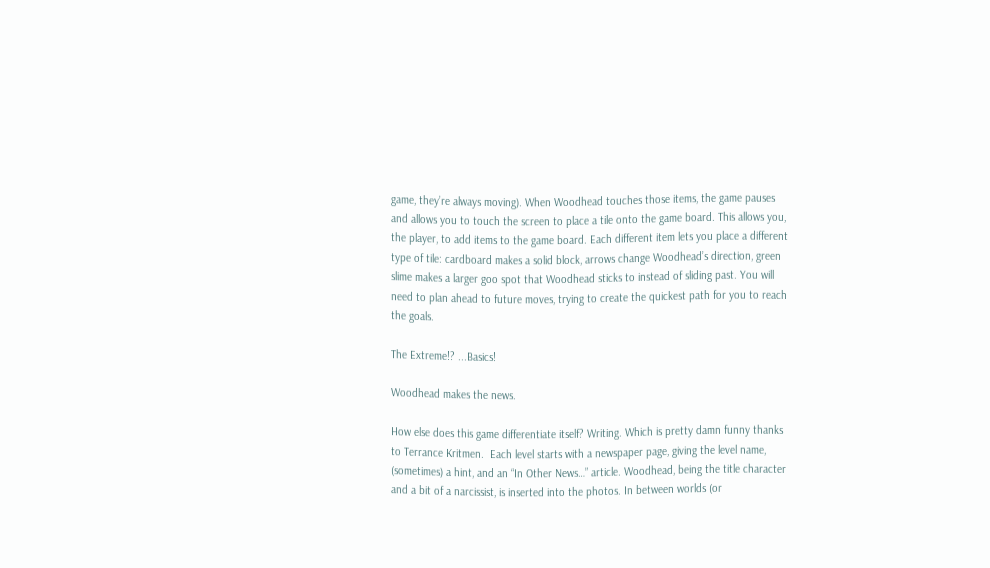game, they’re always moving). When Woodhead touches those items, the game pauses and allows you to touch the screen to place a tile onto the game board. This allows you, the player, to add items to the game board. Each different item lets you place a different type of tile: cardboard makes a solid block, arrows change Woodhead’s direction, green slime makes a larger goo spot that Woodhead sticks to instead of sliding past. You will need to plan ahead to future moves, trying to create the quickest path for you to reach the goals.

The Extreme!? ...Basics!

Woodhead makes the news.

How else does this game differentiate itself? Writing. Which is pretty damn funny thanks to Terrance Kritmen.  Each level starts with a newspaper page, giving the level name, (sometimes) a hint, and an “In Other News…” article. Woodhead, being the title character and a bit of a narcissist, is inserted into the photos. In between worlds (or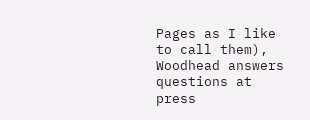Pages as I like to call them), Woodhead answers questions at press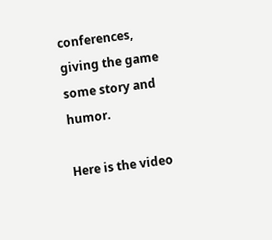conferences, giving the game some story and humor.

Here is the video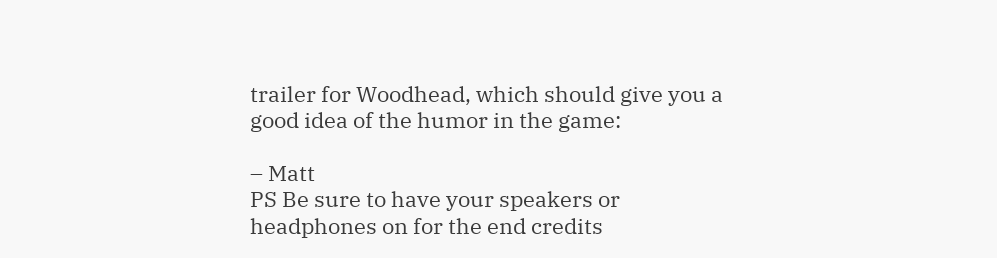trailer for Woodhead, which should give you a good idea of the humor in the game:

– Matt
PS Be sure to have your speakers or headphones on for the end credits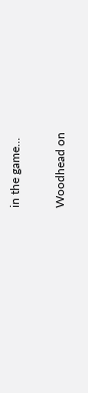in the game…

Woodhead on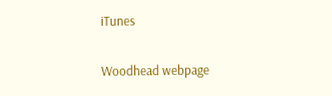iTunes

Woodhead webpage